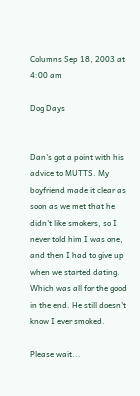Columns Sep 18, 2003 at 4:00 am

Dog Days


Dan's got a point with his advice to MUTTS. My boyfriend made it clear as soon as we met that he didn't like smokers, so I never told him I was one, and then I had to give up when we started dating. Which was all for the good in the end. He still doesn't know I ever smoked.

Please wait...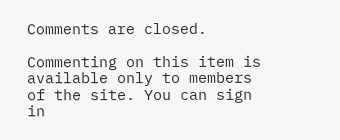Comments are closed.

Commenting on this item is available only to members of the site. You can sign in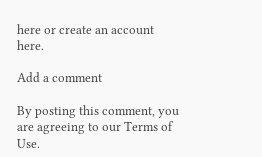here or create an account here.

Add a comment

By posting this comment, you are agreeing to our Terms of Use.